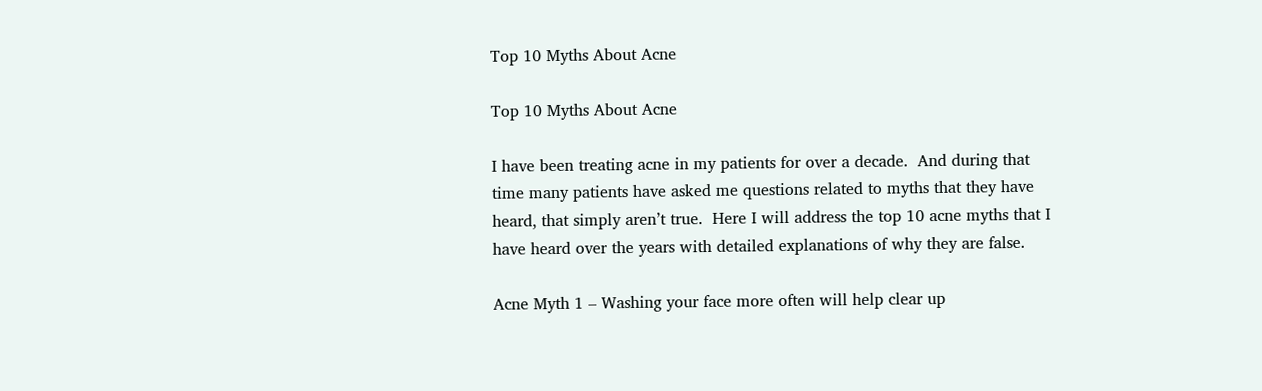Top 10 Myths About Acne

Top 10 Myths About Acne

I have been treating acne in my patients for over a decade.  And during that time many patients have asked me questions related to myths that they have heard, that simply aren’t true.  Here I will address the top 10 acne myths that I have heard over the years with detailed explanations of why they are false.

Acne Myth 1 – Washing your face more often will help clear up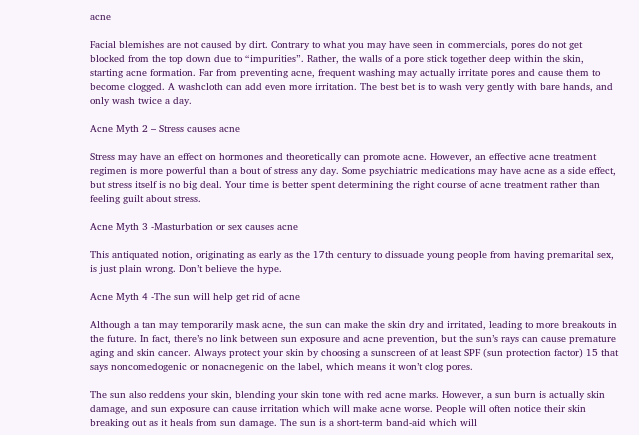acne

Facial blemishes are not caused by dirt. Contrary to what you may have seen in commercials, pores do not get blocked from the top down due to “impurities”. Rather, the walls of a pore stick together deep within the skin, starting acne formation. Far from preventing acne, frequent washing may actually irritate pores and cause them to become clogged. A washcloth can add even more irritation. The best bet is to wash very gently with bare hands, and only wash twice a day.

Acne Myth 2 – Stress causes acne

Stress may have an effect on hormones and theoretically can promote acne. However, an effective acne treatment regimen is more powerful than a bout of stress any day. Some psychiatric medications may have acne as a side effect, but stress itself is no big deal. Your time is better spent determining the right course of acne treatment rather than feeling guilt about stress.

Acne Myth 3 -Masturbation or sex causes acne

This antiquated notion, originating as early as the 17th century to dissuade young people from having premarital sex, is just plain wrong. Don’t believe the hype.

Acne Myth 4 -The sun will help get rid of acne

Although a tan may temporarily mask acne, the sun can make the skin dry and irritated, leading to more breakouts in the future. In fact, there’s no link between sun exposure and acne prevention, but the sun’s rays can cause premature aging and skin cancer. Always protect your skin by choosing a sunscreen of at least SPF (sun protection factor) 15 that says noncomedogenic or nonacnegenic on the label, which means it won’t clog pores.

The sun also reddens your skin, blending your skin tone with red acne marks. However, a sun burn is actually skin damage, and sun exposure can cause irritation which will make acne worse. People will often notice their skin breaking out as it heals from sun damage. The sun is a short-term band-aid which will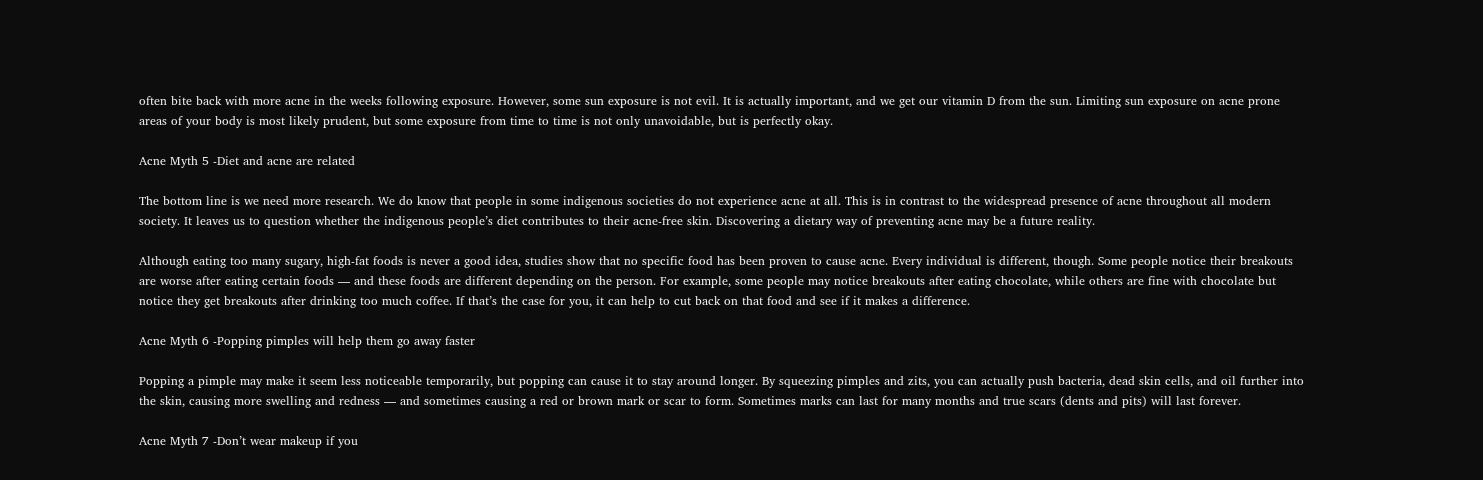often bite back with more acne in the weeks following exposure. However, some sun exposure is not evil. It is actually important, and we get our vitamin D from the sun. Limiting sun exposure on acne prone areas of your body is most likely prudent, but some exposure from time to time is not only unavoidable, but is perfectly okay.

Acne Myth 5 -Diet and acne are related

The bottom line is we need more research. We do know that people in some indigenous societies do not experience acne at all. This is in contrast to the widespread presence of acne throughout all modern society. It leaves us to question whether the indigenous people’s diet contributes to their acne-free skin. Discovering a dietary way of preventing acne may be a future reality.

Although eating too many sugary, high-fat foods is never a good idea, studies show that no specific food has been proven to cause acne. Every individual is different, though. Some people notice their breakouts are worse after eating certain foods — and these foods are different depending on the person. For example, some people may notice breakouts after eating chocolate, while others are fine with chocolate but notice they get breakouts after drinking too much coffee. If that’s the case for you, it can help to cut back on that food and see if it makes a difference.

Acne Myth 6 -Popping pimples will help them go away faster

Popping a pimple may make it seem less noticeable temporarily, but popping can cause it to stay around longer. By squeezing pimples and zits, you can actually push bacteria, dead skin cells, and oil further into the skin, causing more swelling and redness — and sometimes causing a red or brown mark or scar to form. Sometimes marks can last for many months and true scars (dents and pits) will last forever.

Acne Myth 7 -Don’t wear makeup if you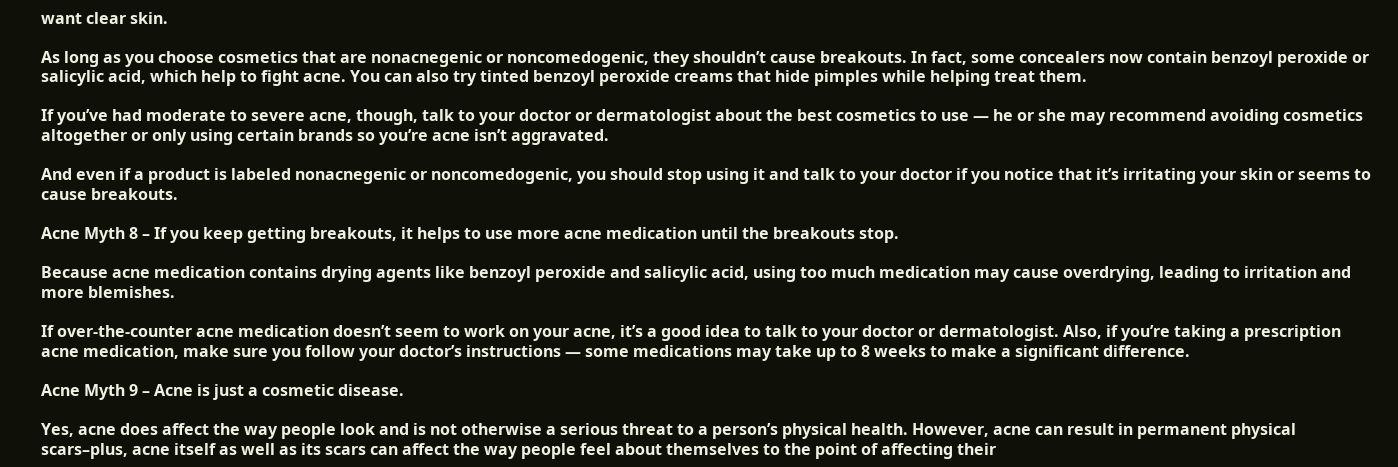want clear skin.

As long as you choose cosmetics that are nonacnegenic or noncomedogenic, they shouldn’t cause breakouts. In fact, some concealers now contain benzoyl peroxide or salicylic acid, which help to fight acne. You can also try tinted benzoyl peroxide creams that hide pimples while helping treat them.

If you’ve had moderate to severe acne, though, talk to your doctor or dermatologist about the best cosmetics to use — he or she may recommend avoiding cosmetics altogether or only using certain brands so you’re acne isn’t aggravated.

And even if a product is labeled nonacnegenic or noncomedogenic, you should stop using it and talk to your doctor if you notice that it’s irritating your skin or seems to cause breakouts.

Acne Myth 8 – If you keep getting breakouts, it helps to use more acne medication until the breakouts stop.

Because acne medication contains drying agents like benzoyl peroxide and salicylic acid, using too much medication may cause overdrying, leading to irritation and more blemishes.

If over-the-counter acne medication doesn’t seem to work on your acne, it’s a good idea to talk to your doctor or dermatologist. Also, if you’re taking a prescription acne medication, make sure you follow your doctor’s instructions — some medications may take up to 8 weeks to make a significant difference.

Acne Myth 9 – Acne is just a cosmetic disease.

Yes, acne does affect the way people look and is not otherwise a serious threat to a person’s physical health. However, acne can result in permanent physical scars–plus, acne itself as well as its scars can affect the way people feel about themselves to the point of affecting their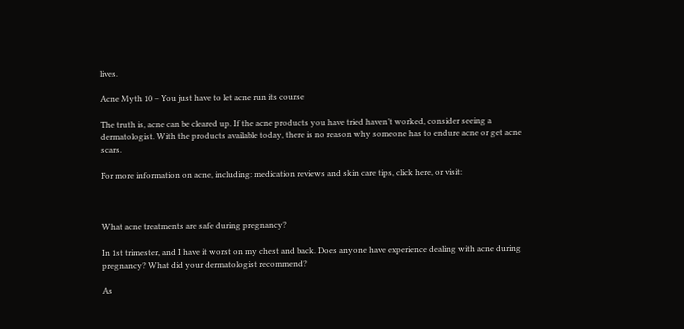lives.

Acne Myth 10 – You just have to let acne run its course

The truth is, acne can be cleared up. If the acne products you have tried haven’t worked, consider seeing a dermatologist. With the products available today, there is no reason why someone has to endure acne or get acne scars.

For more information on acne, including: medication reviews and skin care tips, click here, or visit:



What acne treatments are safe during pregnancy?

In 1st trimester, and I have it worst on my chest and back. Does anyone have experience dealing with acne during pregnancy? What did your dermatologist recommend?

As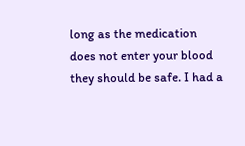long as the medication does not enter your blood they should be safe. I had a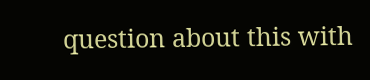question about this with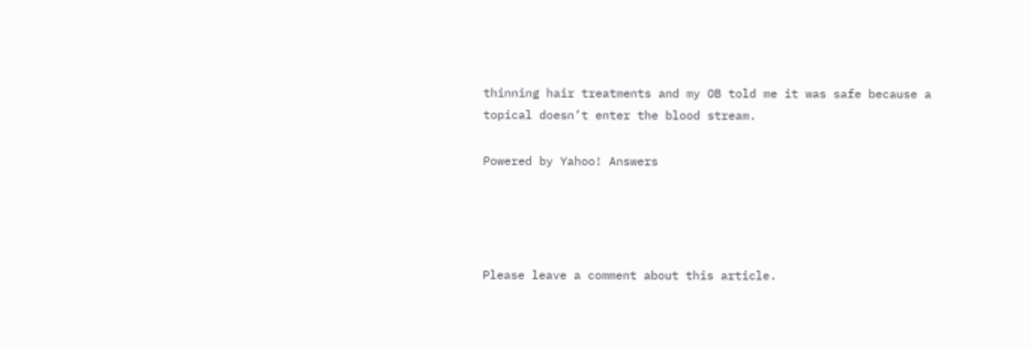thinning hair treatments and my OB told me it was safe because a topical doesn’t enter the blood stream.

Powered by Yahoo! Answers




Please leave a comment about this article.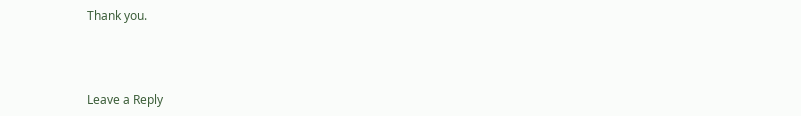Thank you.



Leave a Reply